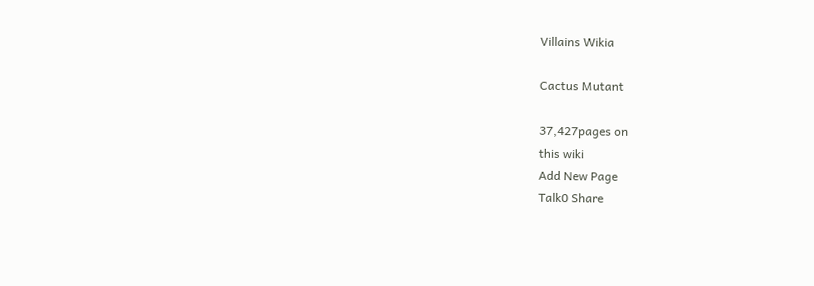Villains Wikia

Cactus Mutant

37,427pages on
this wiki
Add New Page
Talk0 Share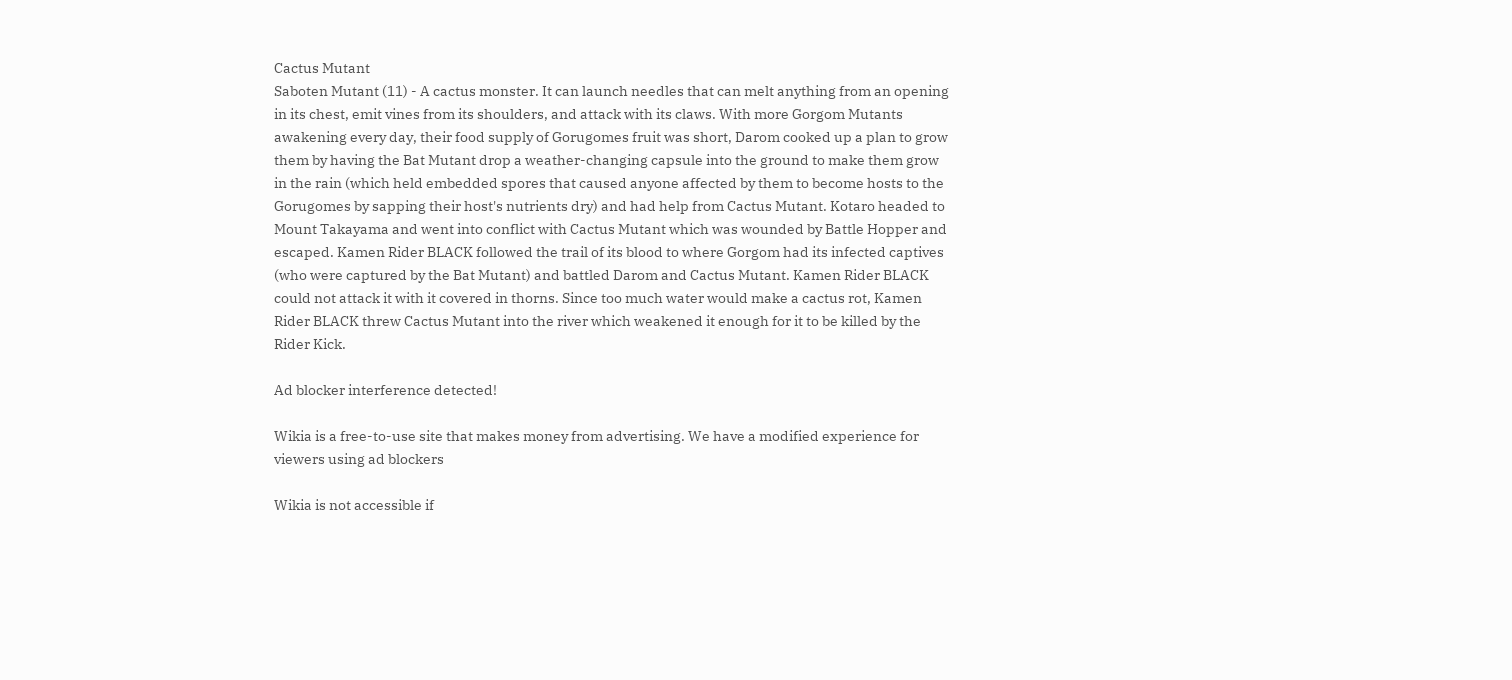Cactus Mutant
Saboten Mutant (11) - A cactus monster. It can launch needles that can melt anything from an opening in its chest, emit vines from its shoulders, and attack with its claws. With more Gorgom Mutants awakening every day, their food supply of Gorugomes fruit was short, Darom cooked up a plan to grow them by having the Bat Mutant drop a weather-changing capsule into the ground to make them grow in the rain (which held embedded spores that caused anyone affected by them to become hosts to the Gorugomes by sapping their host's nutrients dry) and had help from Cactus Mutant. Kotaro headed to Mount Takayama and went into conflict with Cactus Mutant which was wounded by Battle Hopper and escaped. Kamen Rider BLACK followed the trail of its blood to where Gorgom had its infected captives (who were captured by the Bat Mutant) and battled Darom and Cactus Mutant. Kamen Rider BLACK could not attack it with it covered in thorns. Since too much water would make a cactus rot, Kamen Rider BLACK threw Cactus Mutant into the river which weakened it enough for it to be killed by the Rider Kick.

Ad blocker interference detected!

Wikia is a free-to-use site that makes money from advertising. We have a modified experience for viewers using ad blockers

Wikia is not accessible if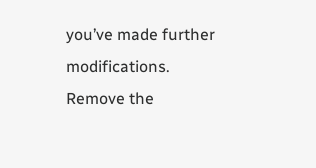you’ve made further modifications. Remove the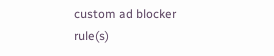custom ad blocker rule(s)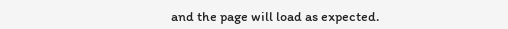and the page will load as expected.